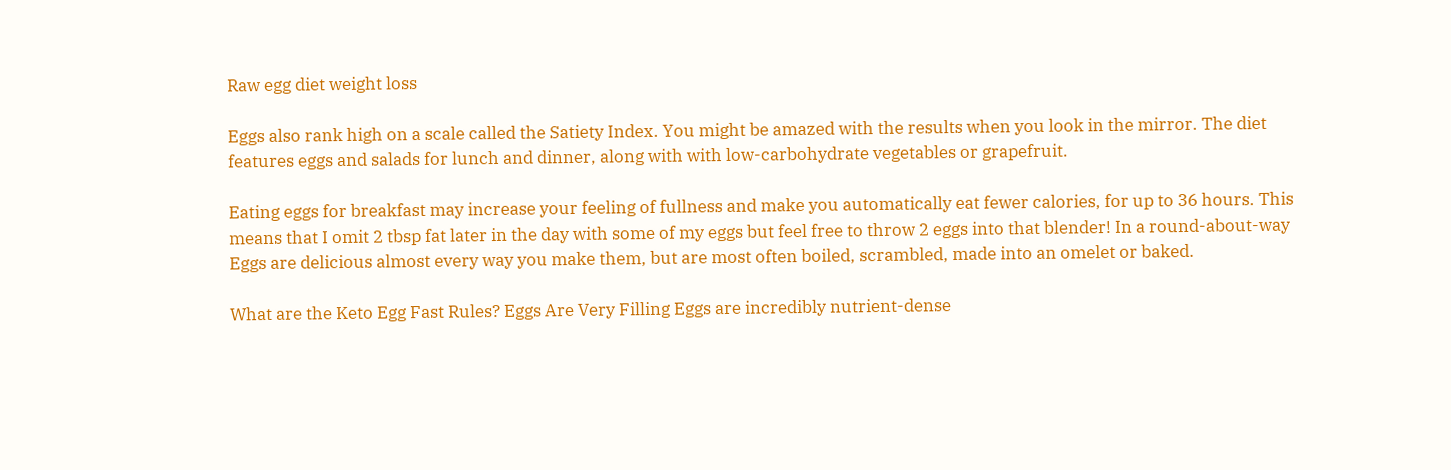Raw egg diet weight loss

Eggs also rank high on a scale called the Satiety Index. You might be amazed with the results when you look in the mirror. The diet features eggs and salads for lunch and dinner, along with with low-carbohydrate vegetables or grapefruit.

Eating eggs for breakfast may increase your feeling of fullness and make you automatically eat fewer calories, for up to 36 hours. This means that I omit 2 tbsp fat later in the day with some of my eggs but feel free to throw 2 eggs into that blender! In a round-about-way Eggs are delicious almost every way you make them, but are most often boiled, scrambled, made into an omelet or baked.

What are the Keto Egg Fast Rules? Eggs Are Very Filling Eggs are incredibly nutrient-dense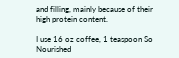and filling, mainly because of their high protein content.

I use 16 oz coffee, 1 teaspoon So Nourished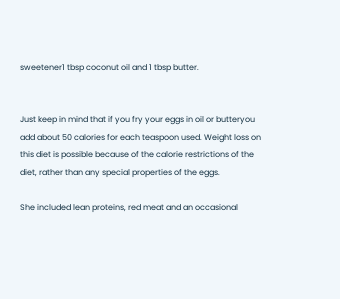sweetener1 tbsp coconut oil and 1 tbsp butter.


Just keep in mind that if you fry your eggs in oil or butteryou add about 50 calories for each teaspoon used. Weight loss on this diet is possible because of the calorie restrictions of the diet, rather than any special properties of the eggs.

She included lean proteins, red meat and an occasional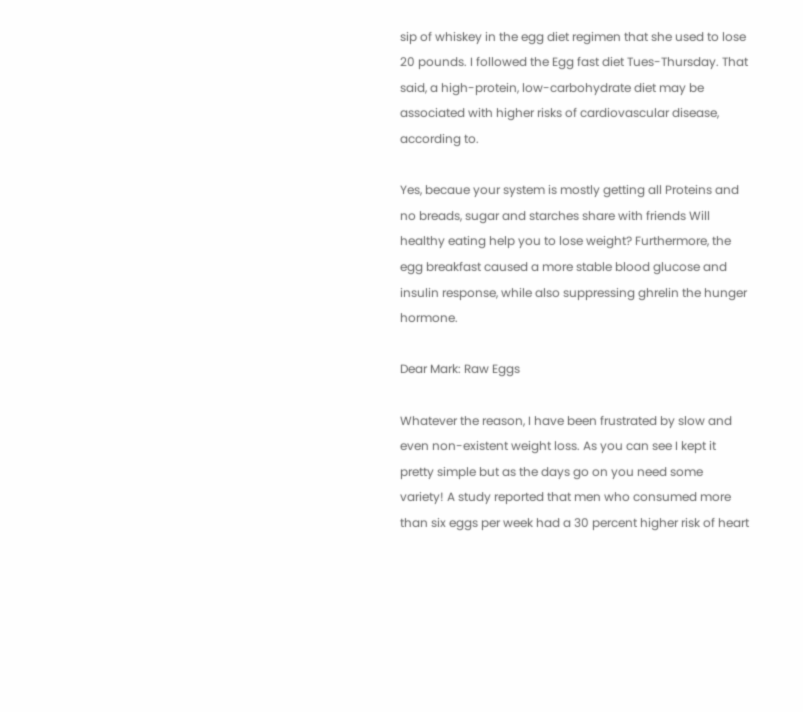sip of whiskey in the egg diet regimen that she used to lose 20 pounds. I followed the Egg fast diet Tues-Thursday. That said, a high-protein, low-carbohydrate diet may be associated with higher risks of cardiovascular disease, according to.

Yes, becaue your system is mostly getting all Proteins and no breads, sugar and starches share with friends Will healthy eating help you to lose weight? Furthermore, the egg breakfast caused a more stable blood glucose and insulin response, while also suppressing ghrelin the hunger hormone.

Dear Mark: Raw Eggs

Whatever the reason, I have been frustrated by slow and even non-existent weight loss. As you can see I kept it pretty simple but as the days go on you need some variety! A study reported that men who consumed more than six eggs per week had a 30 percent higher risk of heart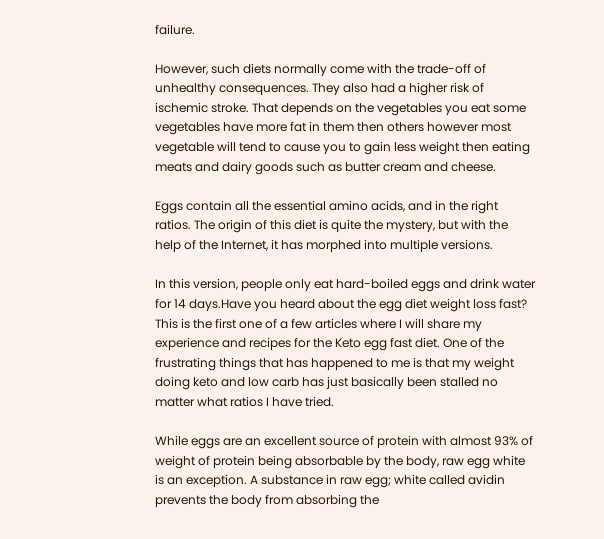failure.

However, such diets normally come with the trade-off of unhealthy consequences. They also had a higher risk of ischemic stroke. That depends on the vegetables you eat some vegetables have more fat in them then others however most vegetable will tend to cause you to gain less weight then eating meats and dairy goods such as butter cream and cheese.

Eggs contain all the essential amino acids, and in the right ratios. The origin of this diet is quite the mystery, but with the help of the Internet, it has morphed into multiple versions.

In this version, people only eat hard-boiled eggs and drink water for 14 days.Have you heard about the egg diet weight loss fast? This is the first one of a few articles where I will share my experience and recipes for the Keto egg fast diet. One of the frustrating things that has happened to me is that my weight doing keto and low carb has just basically been stalled no matter what ratios I have tried.

While eggs are an excellent source of protein with almost 93% of weight of protein being absorbable by the body, raw egg white is an exception. A substance in raw egg; white called avidin prevents the body from absorbing the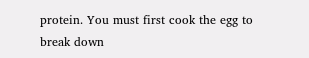protein. You must first cook the egg to break down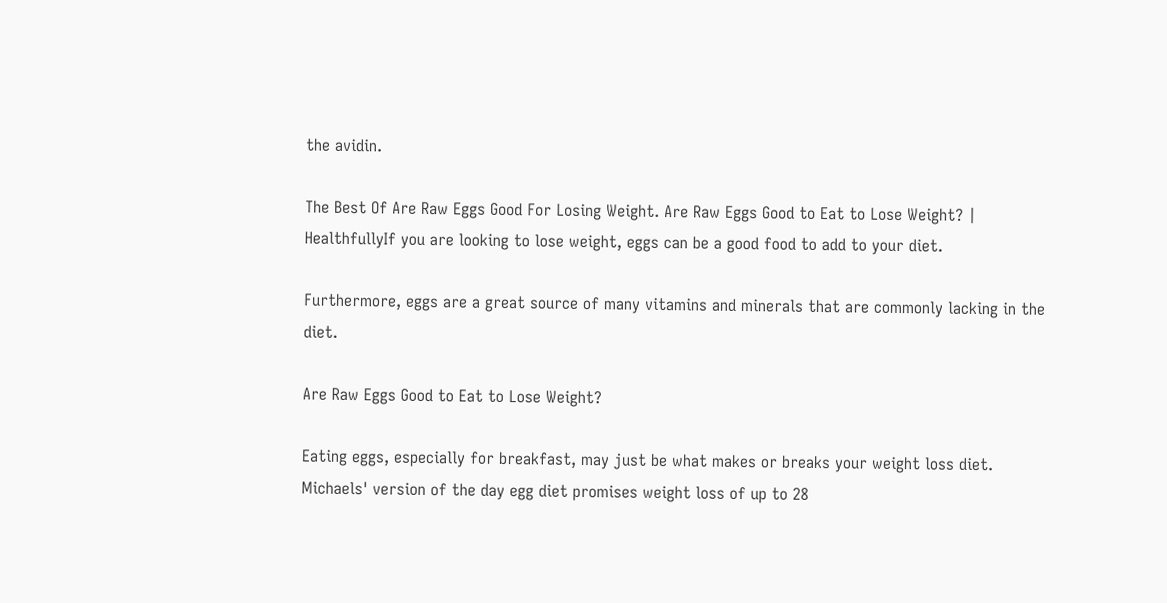the avidin.

The Best Of Are Raw Eggs Good For Losing Weight. Are Raw Eggs Good to Eat to Lose Weight? | HealthfullyIf you are looking to lose weight, eggs can be a good food to add to your diet.

Furthermore, eggs are a great source of many vitamins and minerals that are commonly lacking in the diet.

Are Raw Eggs Good to Eat to Lose Weight?

Eating eggs, especially for breakfast, may just be what makes or breaks your weight loss diet. Michaels' version of the day egg diet promises weight loss of up to 28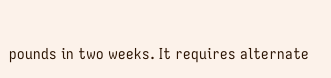pounds in two weeks. It requires alternate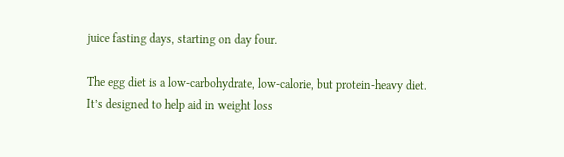juice fasting days, starting on day four.

The egg diet is a low-carbohydrate, low-calorie, but protein-heavy diet. It’s designed to help aid in weight loss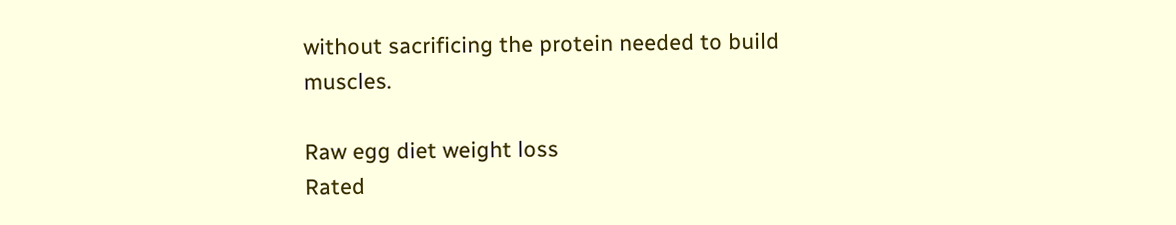without sacrificing the protein needed to build muscles.

Raw egg diet weight loss
Rated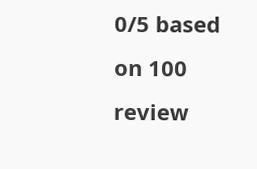0/5 based on 100 review